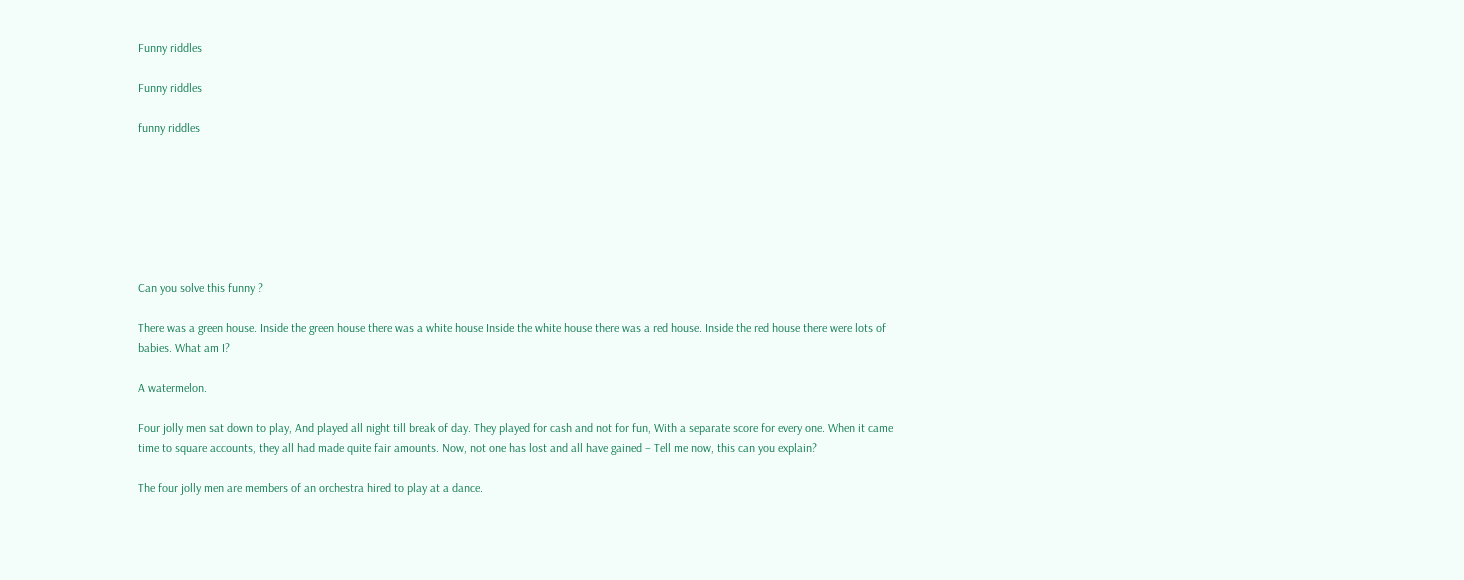Funny riddles

Funny riddles

funny riddles







Can you solve this funny ?

There was a green house. Inside the green house there was a white house Inside the white house there was a red house. Inside the red house there were lots of babies. What am I?

A watermelon.

Four jolly men sat down to play, And played all night till break of day. They played for cash and not for fun, With a separate score for every one. When it came time to square accounts, they all had made quite fair amounts. Now, not one has lost and all have gained – Tell me now, this can you explain?

The four jolly men are members of an orchestra hired to play at a dance.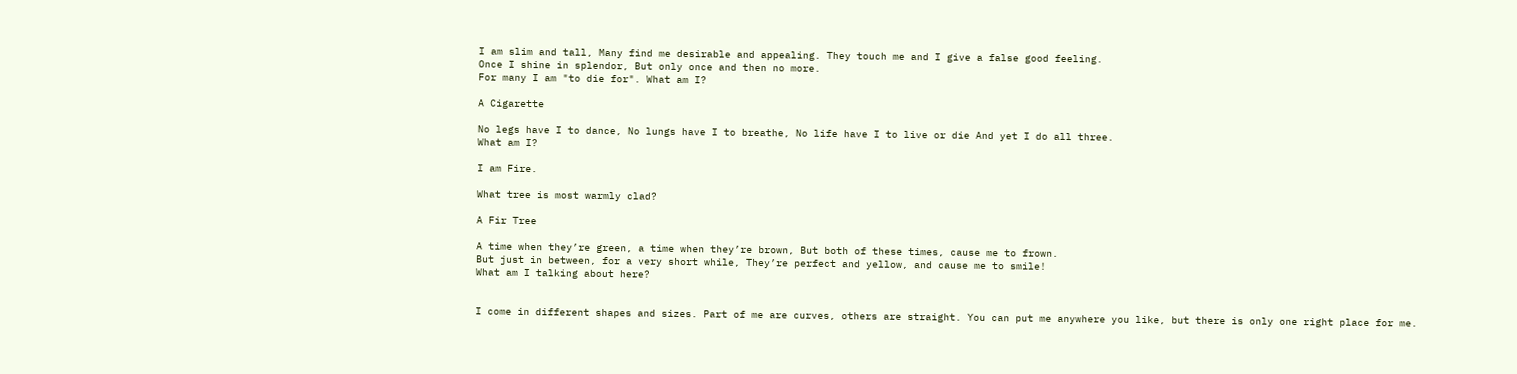I am slim and tall, Many find me desirable and appealing. They touch me and I give a false good feeling.
Once I shine in splendor, But only once and then no more.
For many I am "to die for". What am I?

A Cigarette

No legs have I to dance, No lungs have I to breathe, No life have I to live or die And yet I do all three.
What am I?

I am Fire.

What tree is most warmly clad?

A Fir Tree

A time when they’re green, a time when they’re brown, But both of these times, cause me to frown.
But just in between, for a very short while, They’re perfect and yellow, and cause me to smile!
What am I talking about here?


I come in different shapes and sizes. Part of me are curves, others are straight. You can put me anywhere you like, but there is only one right place for me.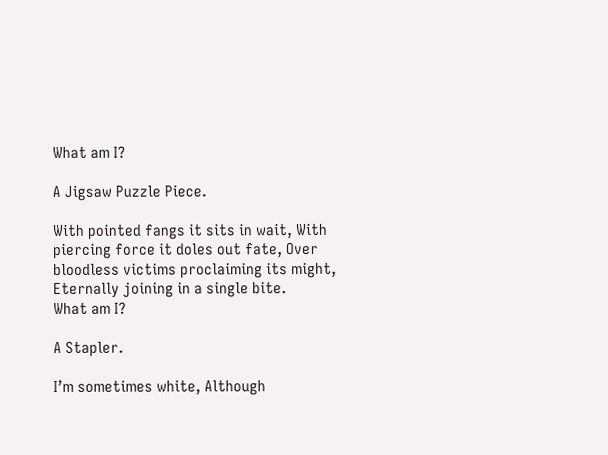What am I?

A Jigsaw Puzzle Piece.

With pointed fangs it sits in wait, With piercing force it doles out fate, Over bloodless victims proclaiming its might, Eternally joining in a single bite.
What am I?

A Stapler.

I’m sometimes white, Although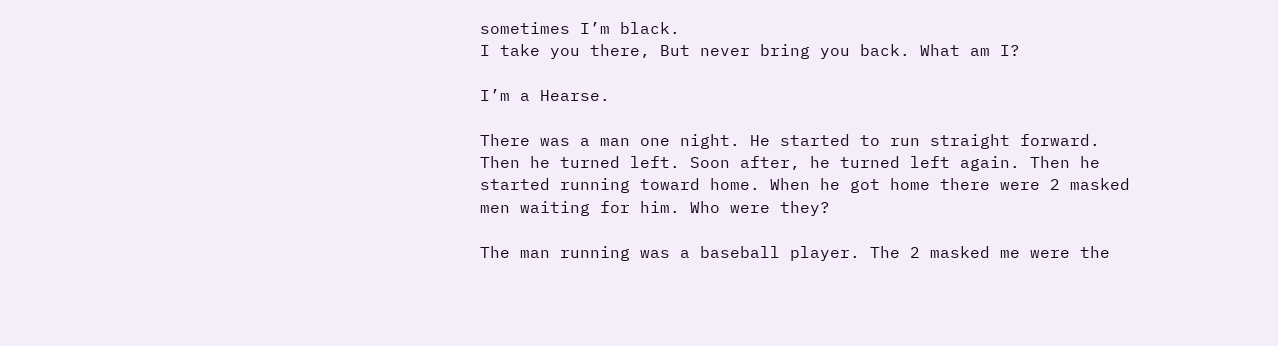sometimes I’m black.
I take you there, But never bring you back. What am I?

I’m a Hearse.

There was a man one night. He started to run straight forward. Then he turned left. Soon after, he turned left again. Then he started running toward home. When he got home there were 2 masked men waiting for him. Who were they?

The man running was a baseball player. The 2 masked me were the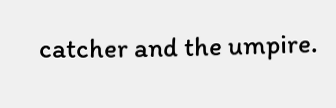catcher and the umpire.